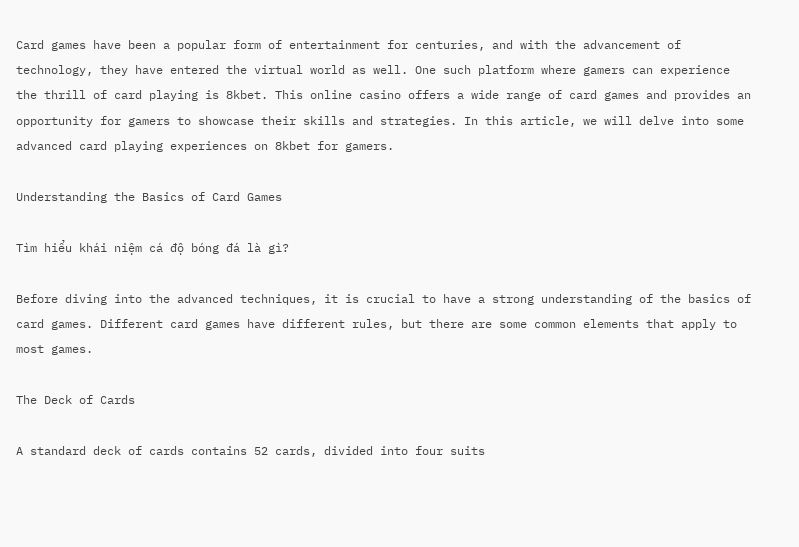Card games have been a popular form of entertainment for centuries, and with the advancement of technology, they have entered the virtual world as well. One such platform where gamers can experience the thrill of card playing is 8kbet. This online casino offers a wide range of card games and provides an opportunity for gamers to showcase their skills and strategies. In this article, we will delve into some advanced card playing experiences on 8kbet for gamers.

Understanding the Basics of Card Games

Tìm hiểu khái niệm cá độ bóng đá là gì?

Before diving into the advanced techniques, it is crucial to have a strong understanding of the basics of card games. Different card games have different rules, but there are some common elements that apply to most games.

The Deck of Cards

A standard deck of cards contains 52 cards, divided into four suits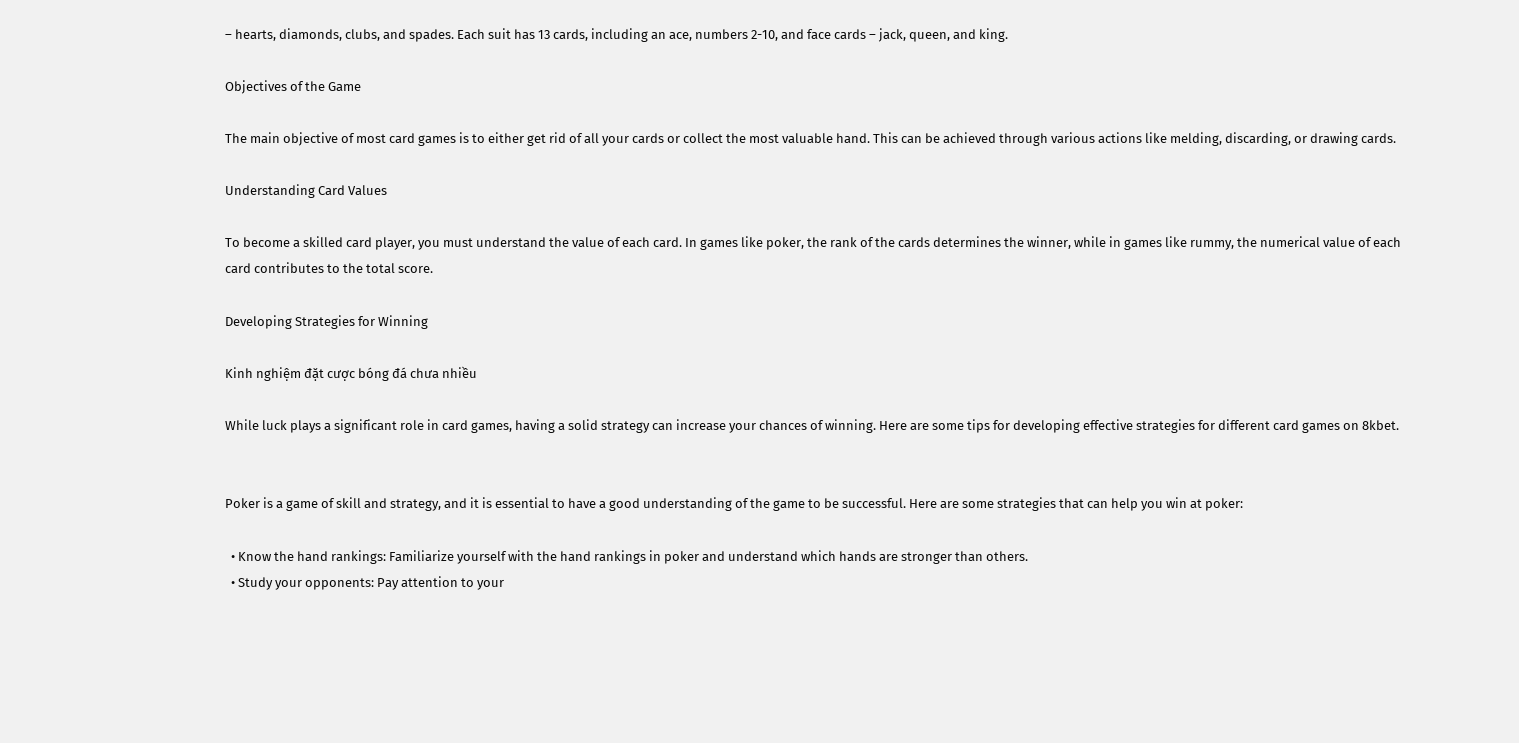– hearts, diamonds, clubs, and spades. Each suit has 13 cards, including an ace, numbers 2-10, and face cards – jack, queen, and king.

Objectives of the Game

The main objective of most card games is to either get rid of all your cards or collect the most valuable hand. This can be achieved through various actions like melding, discarding, or drawing cards.

Understanding Card Values

To become a skilled card player, you must understand the value of each card. In games like poker, the rank of the cards determines the winner, while in games like rummy, the numerical value of each card contributes to the total score.

Developing Strategies for Winning

Kinh nghiệm đặt cược bóng đá chưa nhiều

While luck plays a significant role in card games, having a solid strategy can increase your chances of winning. Here are some tips for developing effective strategies for different card games on 8kbet.


Poker is a game of skill and strategy, and it is essential to have a good understanding of the game to be successful. Here are some strategies that can help you win at poker:

  • Know the hand rankings: Familiarize yourself with the hand rankings in poker and understand which hands are stronger than others.
  • Study your opponents: Pay attention to your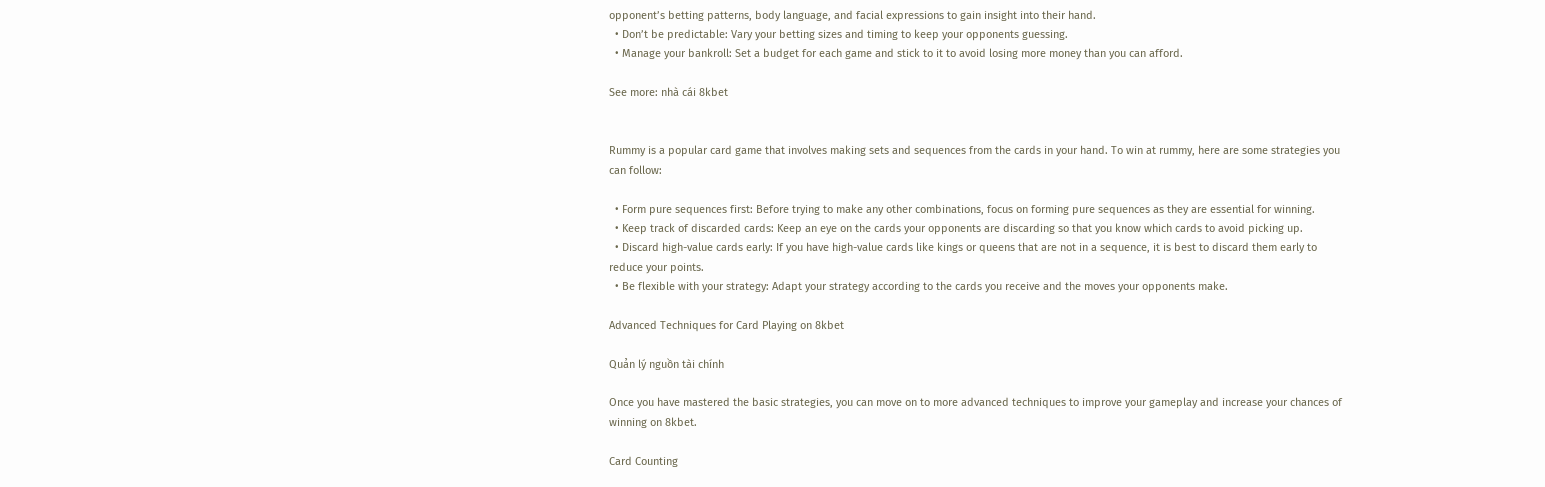opponent’s betting patterns, body language, and facial expressions to gain insight into their hand.
  • Don’t be predictable: Vary your betting sizes and timing to keep your opponents guessing.
  • Manage your bankroll: Set a budget for each game and stick to it to avoid losing more money than you can afford.

See more: nhà cái 8kbet


Rummy is a popular card game that involves making sets and sequences from the cards in your hand. To win at rummy, here are some strategies you can follow:

  • Form pure sequences first: Before trying to make any other combinations, focus on forming pure sequences as they are essential for winning.
  • Keep track of discarded cards: Keep an eye on the cards your opponents are discarding so that you know which cards to avoid picking up.
  • Discard high-value cards early: If you have high-value cards like kings or queens that are not in a sequence, it is best to discard them early to reduce your points.
  • Be flexible with your strategy: Adapt your strategy according to the cards you receive and the moves your opponents make.

Advanced Techniques for Card Playing on 8kbet

Quản lý nguồn tài chính

Once you have mastered the basic strategies, you can move on to more advanced techniques to improve your gameplay and increase your chances of winning on 8kbet.

Card Counting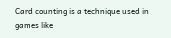Card counting is a technique used in games like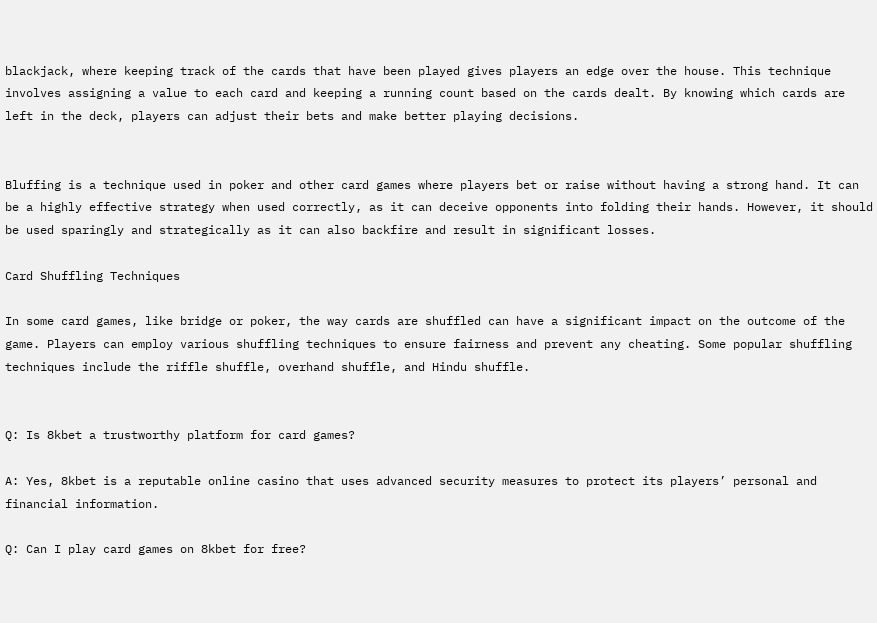blackjack, where keeping track of the cards that have been played gives players an edge over the house. This technique involves assigning a value to each card and keeping a running count based on the cards dealt. By knowing which cards are left in the deck, players can adjust their bets and make better playing decisions.


Bluffing is a technique used in poker and other card games where players bet or raise without having a strong hand. It can be a highly effective strategy when used correctly, as it can deceive opponents into folding their hands. However, it should be used sparingly and strategically as it can also backfire and result in significant losses.

Card Shuffling Techniques

In some card games, like bridge or poker, the way cards are shuffled can have a significant impact on the outcome of the game. Players can employ various shuffling techniques to ensure fairness and prevent any cheating. Some popular shuffling techniques include the riffle shuffle, overhand shuffle, and Hindu shuffle.


Q: Is 8kbet a trustworthy platform for card games?

A: Yes, 8kbet is a reputable online casino that uses advanced security measures to protect its players’ personal and financial information.

Q: Can I play card games on 8kbet for free?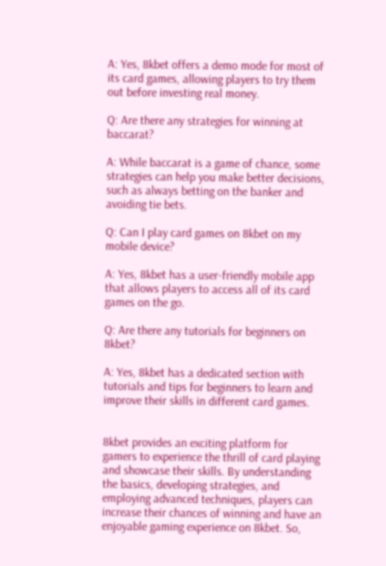A: Yes, 8kbet offers a demo mode for most of its card games, allowing players to try them out before investing real money.

Q: Are there any strategies for winning at baccarat?

A: While baccarat is a game of chance, some strategies can help you make better decisions, such as always betting on the banker and avoiding tie bets.

Q: Can I play card games on 8kbet on my mobile device?

A: Yes, 8kbet has a user-friendly mobile app that allows players to access all of its card games on the go.

Q: Are there any tutorials for beginners on 8kbet?

A: Yes, 8kbet has a dedicated section with tutorials and tips for beginners to learn and improve their skills in different card games.


8kbet provides an exciting platform for gamers to experience the thrill of card playing and showcase their skills. By understanding the basics, developing strategies, and employing advanced techniques, players can increase their chances of winning and have an enjoyable gaming experience on 8kbet. So,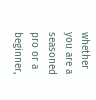whether you are a seasoned pro or a beginner,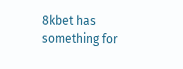8kbet has something for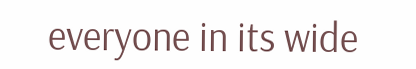everyone in its wide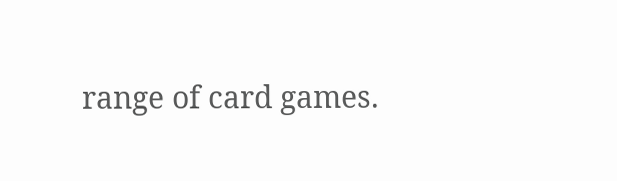range of card games.